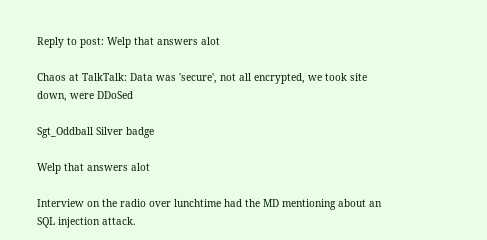Reply to post: Welp that answers alot

Chaos at TalkTalk: Data was 'secure', not all encrypted, we took site down, were DDoSed

Sgt_Oddball Silver badge

Welp that answers alot

Interview on the radio over lunchtime had the MD mentioning about an SQL injection attack.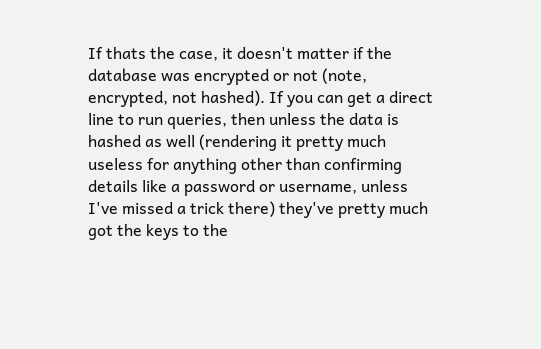If thats the case, it doesn't matter if the database was encrypted or not (note, encrypted, not hashed). If you can get a direct line to run queries, then unless the data is hashed as well (rendering it pretty much useless for anything other than confirming details like a password or username, unless I've missed a trick there) they've pretty much got the keys to the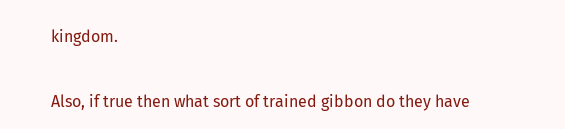kingdom.

Also, if true then what sort of trained gibbon do they have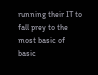running their IT to fall prey to the most basic of basic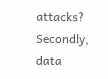attacks? Secondly, data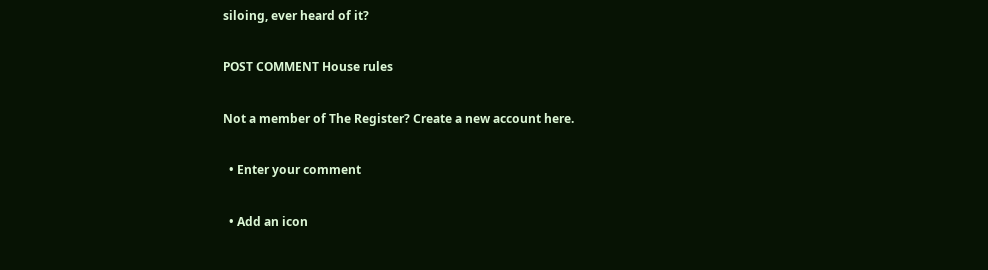siloing, ever heard of it?

POST COMMENT House rules

Not a member of The Register? Create a new account here.

  • Enter your comment

  • Add an icon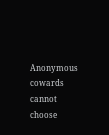Anonymous cowards cannot choose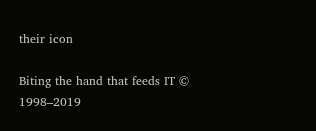their icon

Biting the hand that feeds IT © 1998–2019